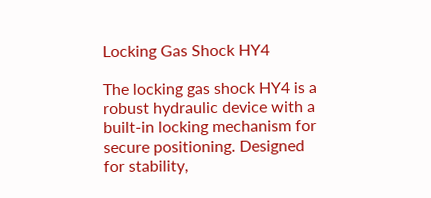Locking Gas Shock HY4

The locking gas shock HY4 is a robust hydraulic device with a built-in locking mechanism for secure positioning. Designed for stability,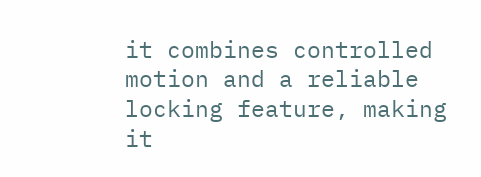it combines controlled motion and a reliable locking feature, making it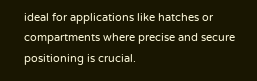ideal for applications like hatches or compartments where precise and secure positioning is crucial.